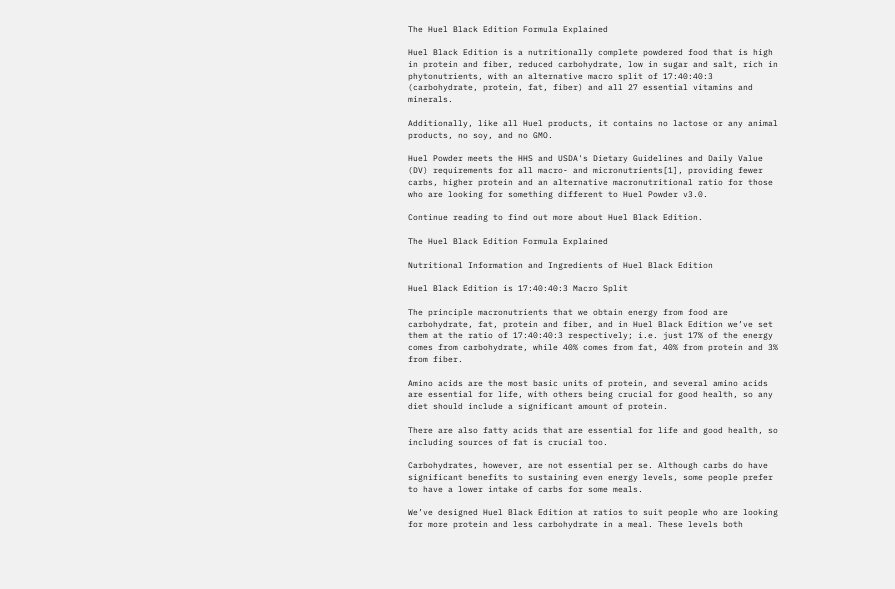The Huel Black Edition Formula Explained

Huel Black Edition is a nutritionally complete powdered food that is high in protein and fiber, reduced carbohydrate, low in sugar and salt, rich in phytonutrients, with an alternative macro split of 17:40:40:3 (carbohydrate, protein, fat, fiber) and all 27 essential vitamins and minerals.

Additionally, like all Huel products, it contains no lactose or any animal products, no soy, and no GMO.

Huel Powder meets the HHS and USDA's Dietary Guidelines and Daily Value (DV) requirements for all macro- and micronutrients[1], providing fewer carbs, higher protein and an alternative macronutritional ratio for those who are looking for something different to Huel Powder v3.0.

Continue reading to find out more about Huel Black Edition.

The Huel Black Edition Formula Explained

Nutritional Information and Ingredients of Huel Black Edition

Huel Black Edition is 17:40:40:3 Macro Split

The principle macronutrients that we obtain energy from food are carbohydrate, fat, protein and fiber, and in Huel Black Edition we’ve set them at the ratio of 17:40:40:3 respectively; i.e. just 17% of the energy comes from carbohydrate, while 40% comes from fat, 40% from protein and 3% from fiber.

Amino acids are the most basic units of protein, and several amino acids are essential for life, with others being crucial for good health, so any diet should include a significant amount of protein.

There are also fatty acids that are essential for life and good health, so including sources of fat is crucial too.

Carbohydrates, however, are not essential per se. Although carbs do have significant benefits to sustaining even energy levels, some people prefer to have a lower intake of carbs for some meals.

We’ve designed Huel Black Edition at ratios to suit people who are looking for more protein and less carbohydrate in a meal. These levels both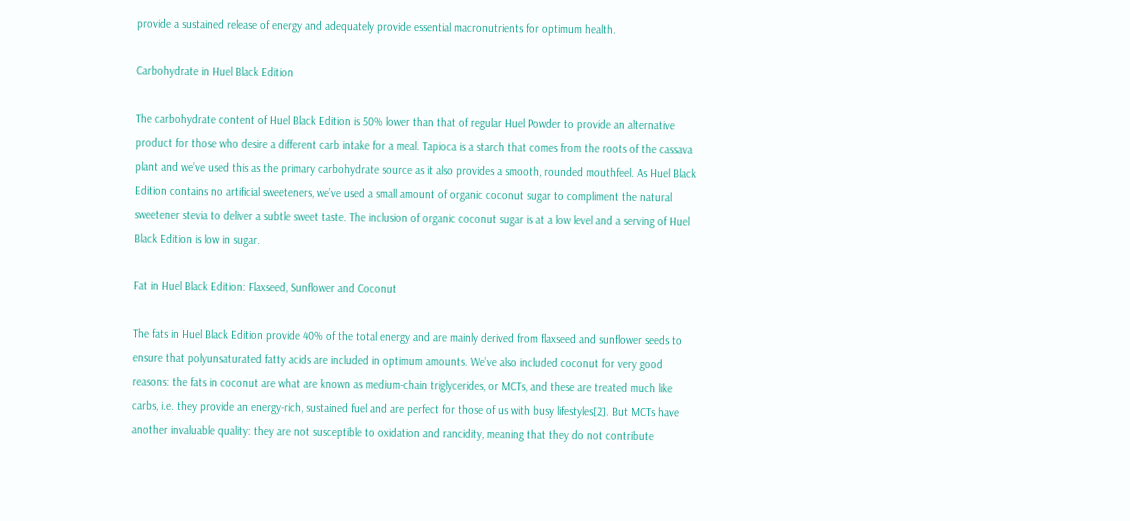provide a sustained release of energy and adequately provide essential macronutrients for optimum health.

Carbohydrate in Huel Black Edition

The carbohydrate content of Huel Black Edition is 50% lower than that of regular Huel Powder to provide an alternative product for those who desire a different carb intake for a meal. Tapioca is a starch that comes from the roots of the cassava plant and we’ve used this as the primary carbohydrate source as it also provides a smooth, rounded mouthfeel. As Huel Black Edition contains no artificial sweeteners, we’ve used a small amount of organic coconut sugar to compliment the natural sweetener stevia to deliver a subtle sweet taste. The inclusion of organic coconut sugar is at a low level and a serving of Huel Black Edition is low in sugar.

Fat in Huel Black Edition: Flaxseed, Sunflower and Coconut

The fats in Huel Black Edition provide 40% of the total energy and are mainly derived from flaxseed and sunflower seeds to ensure that polyunsaturated fatty acids are included in optimum amounts. We’ve also included coconut for very good reasons: the fats in coconut are what are known as medium-chain triglycerides, or MCTs, and these are treated much like carbs, i.e. they provide an energy-rich, sustained fuel and are perfect for those of us with busy lifestyles[2]. But MCTs have another invaluable quality: they are not susceptible to oxidation and rancidity, meaning that they do not contribute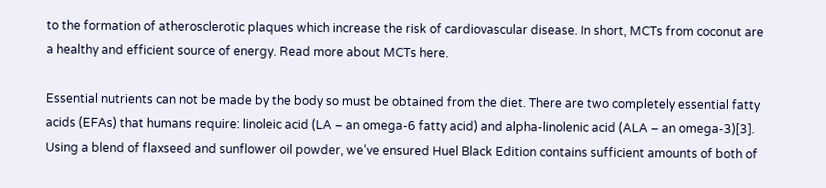to the formation of atherosclerotic plaques which increase the risk of cardiovascular disease. In short, MCTs from coconut are a healthy and efficient source of energy. Read more about MCTs here.

Essential nutrients can not be made by the body so must be obtained from the diet. There are two completely essential fatty acids (EFAs) that humans require: linoleic acid (LA – an omega-6 fatty acid) and alpha-linolenic acid (ALA – an omega-3)[3]. Using a blend of flaxseed and sunflower oil powder, we’ve ensured Huel Black Edition contains sufficient amounts of both of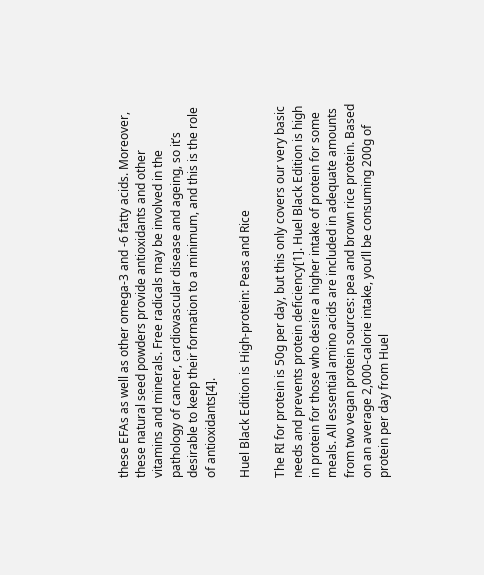these EFAs as well as other omega-3 and -6 fatty acids. Moreover, these natural seed powders provide antioxidants and other vitamins and minerals. Free radicals may be involved in the pathology of cancer, cardiovascular disease and ageing, so it’s desirable to keep their formation to a minimum, and this is the role of antioxidants[4].

Huel Black Edition is High-protein: Peas and Rice

The RI for protein is 50g per day, but this only covers our very basic needs and prevents protein deficiency[1]. Huel Black Edition is high in protein for those who desire a higher intake of protein for some meals. All essential amino acids are included in adequate amounts from two vegan protein sources: pea and brown rice protein. Based on an average 2,000-calorie intake, you’ll be consuming 200g of protein per day from Huel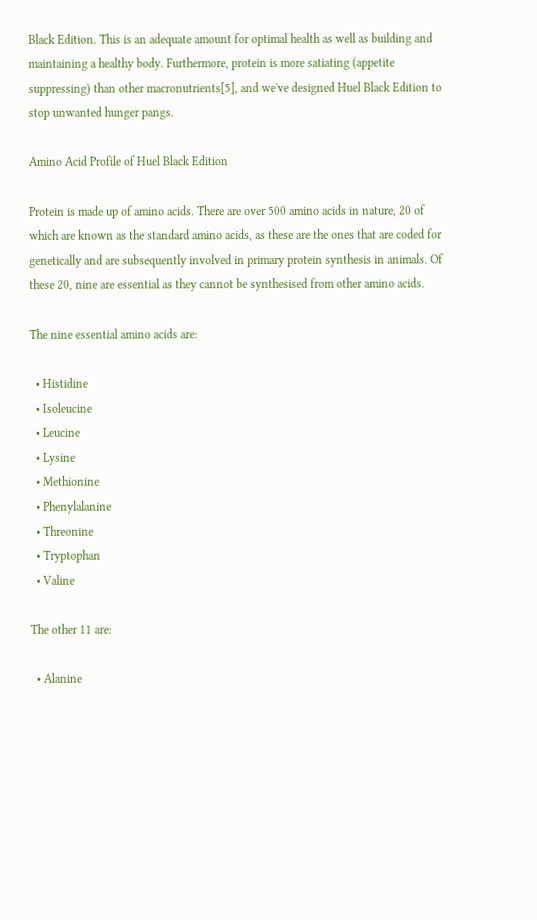Black Edition. This is an adequate amount for optimal health as well as building and maintaining a healthy body. Furthermore, protein is more satiating (appetite suppressing) than other macronutrients[5], and we've designed Huel Black Edition to stop unwanted hunger pangs.

Amino Acid Profile of Huel Black Edition

Protein is made up of amino acids. There are over 500 amino acids in nature, 20 of which are known as the standard amino acids, as these are the ones that are coded for genetically and are subsequently involved in primary protein synthesis in animals. Of these 20, nine are essential as they cannot be synthesised from other amino acids.

The nine essential amino acids are:

  • Histidine
  • Isoleucine
  • Leucine
  • Lysine
  • Methionine
  • Phenylalanine
  • Threonine
  • Tryptophan
  • Valine

The other 11 are:

  • Alanine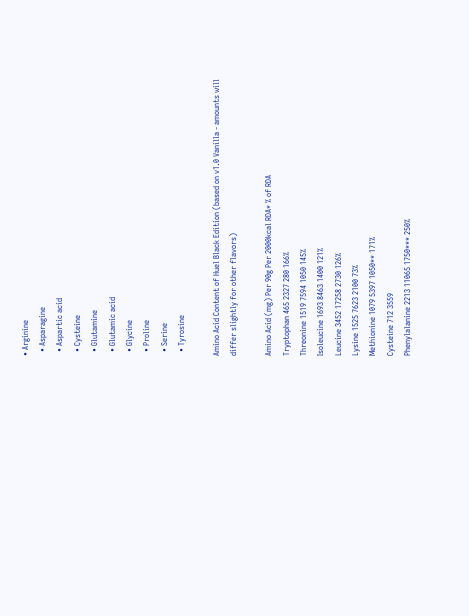• Arginine
  • Asparagine
  • Aspartic acid
  • Cysteine
  • Glutamine
  • Glutamic acid
  • Glycine
  • Proline
  • Serine
  • Tyrosine

Amino Acid Content of Huel Black Edition (based on v1.0 Vanilla - amounts will differ slightly for other flavors)

Amino Acid (mg) Per 90g Per 2000kcal RDA* % of RDA
Tryptophan 465 2327 280 166%
Threonine 1519 7594 1050 145%
Isoleucine 1693 8463 1400 121%
Leucine 3452 17258 2730 126%
Lysine 1525 7623 2100 73%
Methionine 1079 5397 1050** 171%
Cysteine 712 3559
Phenylalanine 2213 11065 1750*** 250%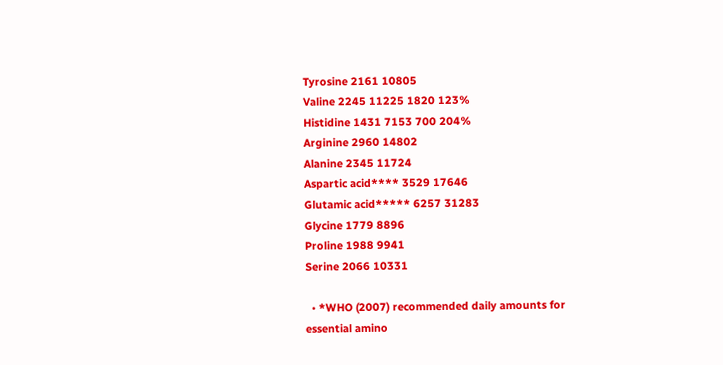Tyrosine 2161 10805
Valine 2245 11225 1820 123%
Histidine 1431 7153 700 204%
Arginine 2960 14802
Alanine 2345 11724
Aspartic acid**** 3529 17646
Glutamic acid***** 6257 31283
Glycine 1779 8896
Proline 1988 9941
Serine 2066 10331

  • *WHO (2007) recommended daily amounts for essential amino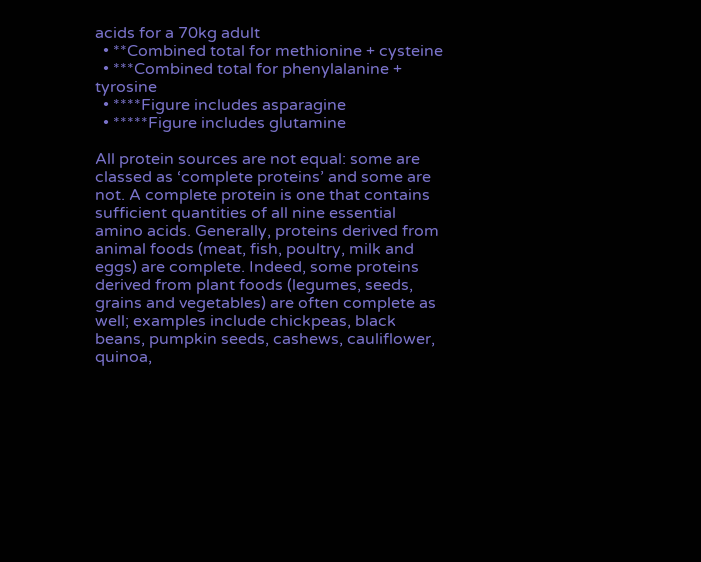acids for a 70kg adult
  • **Combined total for methionine + cysteine
  • ***Combined total for phenylalanine + tyrosine
  • ****Figure includes asparagine
  • *****Figure includes glutamine

All protein sources are not equal: some are classed as ‘complete proteins’ and some are not. A complete protein is one that contains sufficient quantities of all nine essential amino acids. Generally, proteins derived from animal foods (meat, fish, poultry, milk and eggs) are complete. Indeed, some proteins derived from plant foods (legumes, seeds, grains and vegetables) are often complete as well; examples include chickpeas, black beans, pumpkin seeds, cashews, cauliflower, quinoa,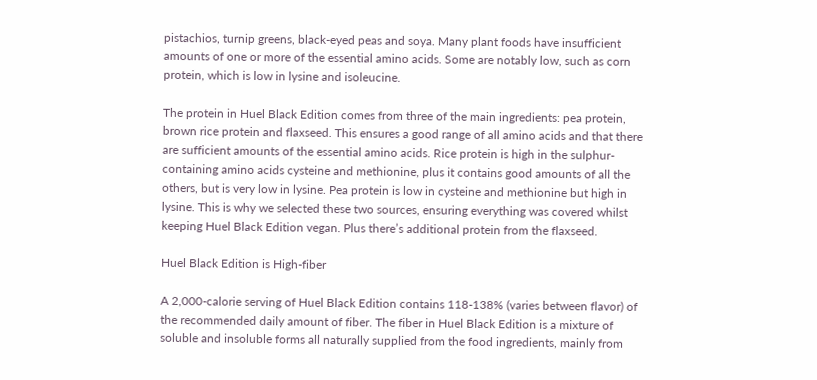pistachios, turnip greens, black-eyed peas and soya. Many plant foods have insufficient amounts of one or more of the essential amino acids. Some are notably low, such as corn protein, which is low in lysine and isoleucine.

The protein in Huel Black Edition comes from three of the main ingredients: pea protein, brown rice protein and flaxseed. This ensures a good range of all amino acids and that there are sufficient amounts of the essential amino acids. Rice protein is high in the sulphur-containing amino acids cysteine and methionine, plus it contains good amounts of all the others, but is very low in lysine. Pea protein is low in cysteine and methionine but high in lysine. This is why we selected these two sources, ensuring everything was covered whilst keeping Huel Black Edition vegan. Plus there’s additional protein from the flaxseed.

Huel Black Edition is High-fiber

A 2,000-calorie serving of Huel Black Edition contains 118-138% (varies between flavor) of the recommended daily amount of fiber. The fiber in Huel Black Edition is a mixture of soluble and insoluble forms all naturally supplied from the food ingredients, mainly from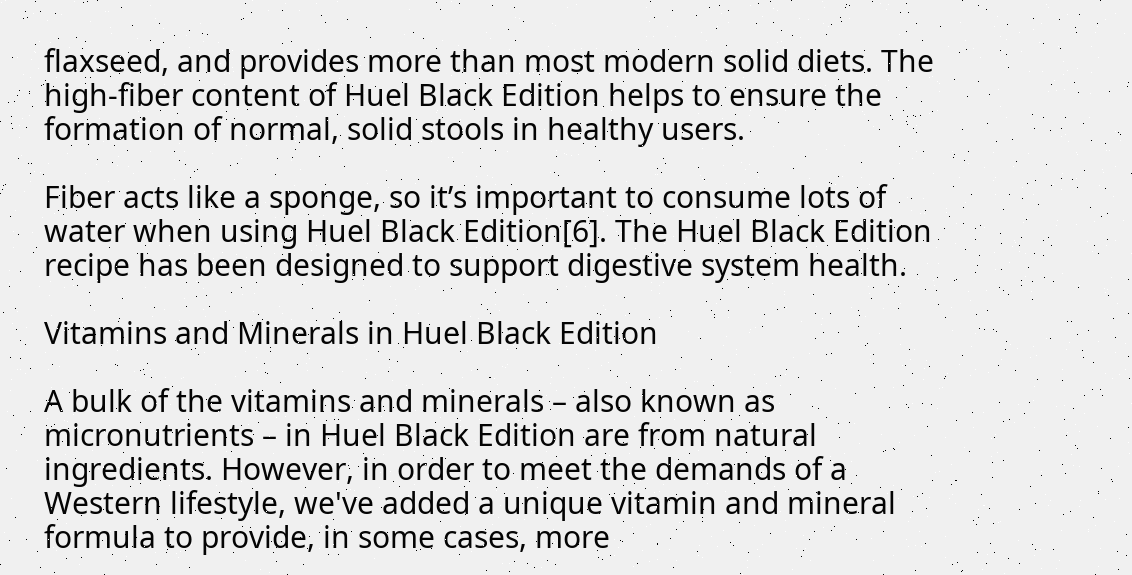flaxseed, and provides more than most modern solid diets. The high-fiber content of Huel Black Edition helps to ensure the formation of normal, solid stools in healthy users.

Fiber acts like a sponge, so it’s important to consume lots of water when using Huel Black Edition[6]. The Huel Black Edition recipe has been designed to support digestive system health.

Vitamins and Minerals in Huel Black Edition

A bulk of the vitamins and minerals – also known as micronutrients – in Huel Black Edition are from natural ingredients. However, in order to meet the demands of a Western lifestyle, we've added a unique vitamin and mineral formula to provide, in some cases, more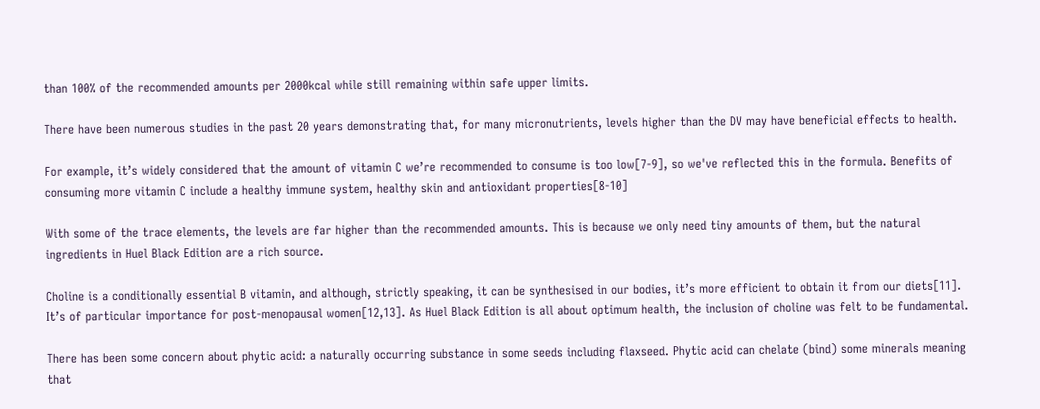than 100% of the recommended amounts per 2000kcal while still remaining within safe upper limits.

There have been numerous studies in the past 20 years demonstrating that, for many micronutrients, levels higher than the DV may have beneficial effects to health.

For example, it’s widely considered that the amount of vitamin C we’re recommended to consume is too low[7-9], so we've reflected this in the formula. Benefits of consuming more vitamin C include a healthy immune system, healthy skin and antioxidant properties[8-10]

With some of the trace elements, the levels are far higher than the recommended amounts. This is because we only need tiny amounts of them, but the natural ingredients in Huel Black Edition are a rich source.

Choline is a conditionally essential B vitamin, and although, strictly speaking, it can be synthesised in our bodies, it’s more efficient to obtain it from our diets[11]. It’s of particular importance for post-menopausal women[12,13]. As Huel Black Edition is all about optimum health, the inclusion of choline was felt to be fundamental.

There has been some concern about phytic acid: a naturally occurring substance in some seeds including flaxseed. Phytic acid can chelate (bind) some minerals meaning that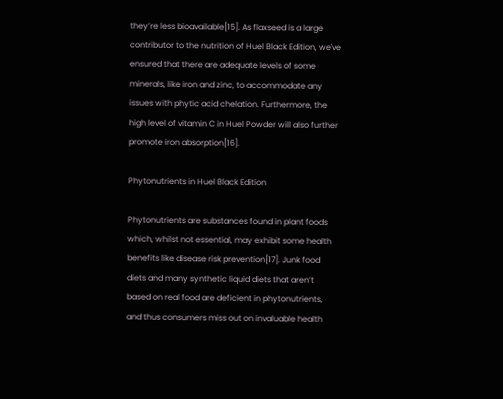they’re less bioavailable[15]. As flaxseed is a large contributor to the nutrition of Huel Black Edition, we've ensured that there are adequate levels of some minerals, like iron and zinc, to accommodate any issues with phytic acid chelation. Furthermore, the high level of vitamin C in Huel Powder will also further promote iron absorption[16].

Phytonutrients in Huel Black Edition

Phytonutrients are substances found in plant foods which, whilst not essential, may exhibit some health benefits like disease risk prevention[17]. Junk food diets and many synthetic liquid diets that aren’t based on real food are deficient in phytonutrients, and thus consumers miss out on invaluable health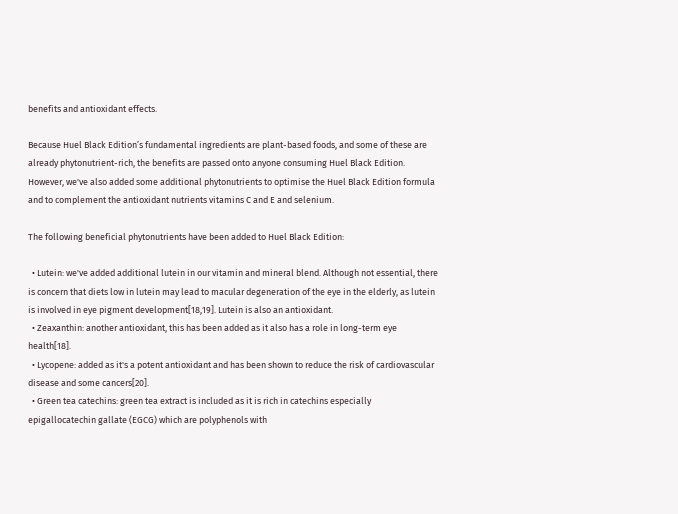benefits and antioxidant effects.

Because Huel Black Edition’s fundamental ingredients are plant-based foods, and some of these are already phytonutrient-rich, the benefits are passed onto anyone consuming Huel Black Edition. However, we've also added some additional phytonutrients to optimise the Huel Black Edition formula and to complement the antioxidant nutrients vitamins C and E and selenium.

The following beneficial phytonutrients have been added to Huel Black Edition:

  • Lutein: we've added additional lutein in our vitamin and mineral blend. Although not essential, there is concern that diets low in lutein may lead to macular degeneration of the eye in the elderly, as lutein is involved in eye pigment development[18,19]. Lutein is also an antioxidant.
  • Zeaxanthin: another antioxidant, this has been added as it also has a role in long-term eye health[18].
  • Lycopene: added as it's a potent antioxidant and has been shown to reduce the risk of cardiovascular disease and some cancers[20].
  • Green tea catechins: green tea extract is included as it is rich in catechins especially epigallocatechin gallate (EGCG) which are polyphenols with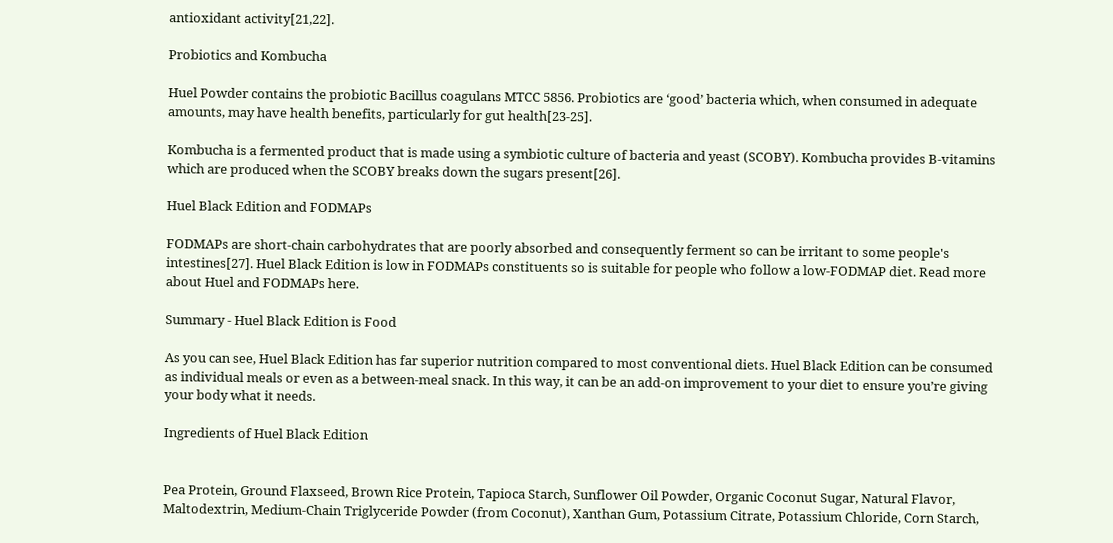antioxidant activity[21,22].

Probiotics and Kombucha

Huel Powder contains the probiotic Bacillus coagulans MTCC 5856. Probiotics are ‘good’ bacteria which, when consumed in adequate amounts, may have health benefits, particularly for gut health[23-25].

Kombucha is a fermented product that is made using a symbiotic culture of bacteria and yeast (SCOBY). Kombucha provides B-vitamins which are produced when the SCOBY breaks down the sugars present[26].

Huel Black Edition and FODMAPs

FODMAPs are short-chain carbohydrates that are poorly absorbed and consequently ferment so can be irritant to some people's intestines[27]. Huel Black Edition is low in FODMAPs constituents so is suitable for people who follow a low-FODMAP diet. Read more about Huel and FODMAPs here.

Summary - Huel Black Edition is Food

As you can see, Huel Black Edition has far superior nutrition compared to most conventional diets. Huel Black Edition can be consumed as individual meals or even as a between-meal snack. In this way, it can be an add-on improvement to your diet to ensure you’re giving your body what it needs.

Ingredients of Huel Black Edition


Pea Protein, Ground Flaxseed, Brown Rice Protein, Tapioca Starch, Sunflower Oil Powder, Organic Coconut Sugar, Natural Flavor, Maltodextrin, Medium-Chain Triglyceride Powder (from Coconut), Xanthan Gum, Potassium Citrate, Potassium Chloride, Corn Starch,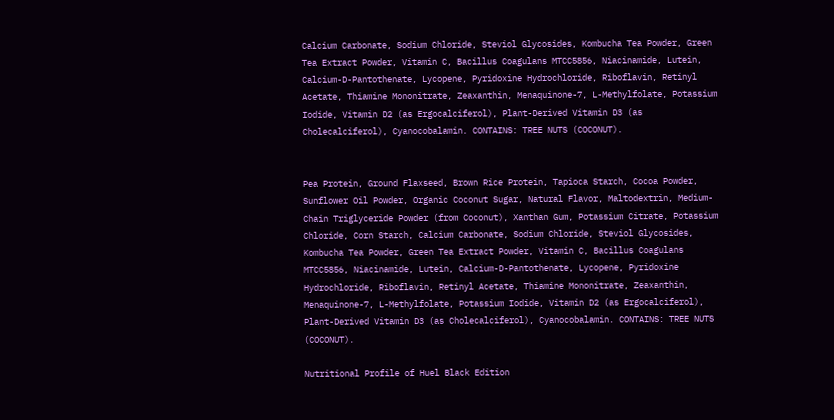Calcium Carbonate, Sodium Chloride, Steviol Glycosides, Kombucha Tea Powder, Green Tea Extract Powder, Vitamin C, Bacillus Coagulans MTCC5856, Niacinamide, Lutein, Calcium-D-Pantothenate, Lycopene, Pyridoxine Hydrochloride, Riboflavin, Retinyl Acetate, Thiamine Mononitrate, Zeaxanthin, Menaquinone-7, L-Methylfolate, Potassium Iodide, Vitamin D2 (as Ergocalciferol), Plant-Derived Vitamin D3 (as Cholecalciferol), Cyanocobalamin. CONTAINS: TREE NUTS (COCONUT).


Pea Protein, Ground Flaxseed, Brown Rice Protein, Tapioca Starch, Cocoa Powder, Sunflower Oil Powder, Organic Coconut Sugar, Natural Flavor, Maltodextrin, Medium-Chain Triglyceride Powder (from Coconut), Xanthan Gum, Potassium Citrate, Potassium Chloride, Corn Starch, Calcium Carbonate, Sodium Chloride, Steviol Glycosides, Kombucha Tea Powder, Green Tea Extract Powder, Vitamin C, Bacillus Coagulans MTCC5856, Niacinamide, Lutein, Calcium-D-Pantothenate, Lycopene, Pyridoxine Hydrochloride, Riboflavin, Retinyl Acetate, Thiamine Mononitrate, Zeaxanthin, Menaquinone-7, L-Methylfolate, Potassium Iodide, Vitamin D2 (as Ergocalciferol), Plant-Derived Vitamin D3 (as Cholecalciferol), Cyanocobalamin. CONTAINS: TREE NUTS (COCONUT).

Nutritional Profile of Huel Black Edition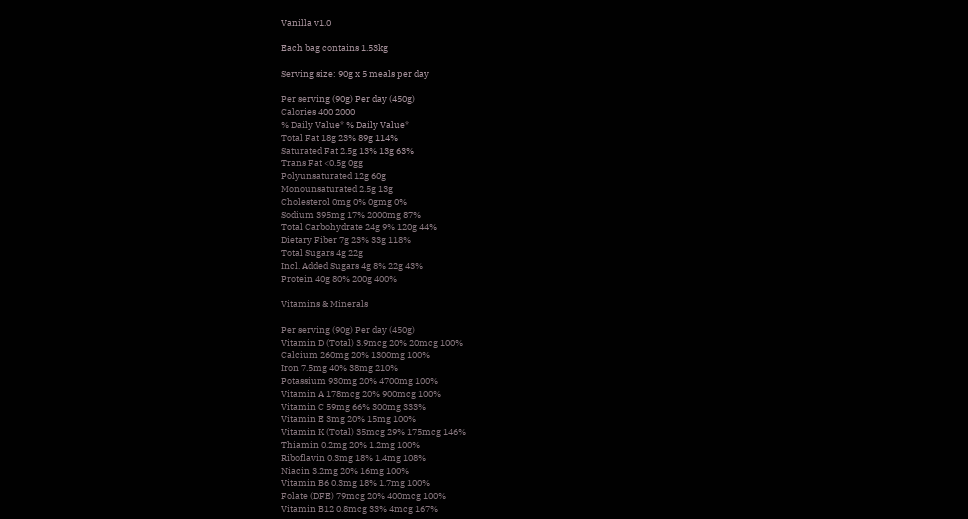Vanilla v1.0

Each bag contains 1.53kg

Serving size: 90g x 5 meals per day

Per serving (90g) Per day (450g)
Calories 400 2000
% Daily Value* % Daily Value*
Total Fat 18g 23% 89g 114%
Saturated Fat 2.5g 13% 13g 63%
Trans Fat <0.5g 0gg
Polyunsaturated 12g 60g
Monounsaturated 2.5g 13g
Cholesterol 0mg 0% 0gmg 0%
Sodium 395mg 17% 2000mg 87%
Total Carbohydrate 24g 9% 120g 44%
Dietary Fiber 7g 23% 33g 118%
Total Sugars 4g 22g
Incl. Added Sugars 4g 8% 22g 43%
Protein 40g 80% 200g 400%

Vitamins & Minerals

Per serving (90g) Per day (450g)
Vitamin D (Total) 3.9mcg 20% 20mcg 100%
Calcium 260mg 20% 1300mg 100%
Iron 7.5mg 40% 38mg 210%
Potassium 930mg 20% 4700mg 100%
Vitamin A 178mcg 20% 900mcg 100%
Vitamin C 59mg 66% 300mg 333%
Vitamin E 3mg 20% 15mg 100%
Vitamin K (Total) 35mcg 29% 175mcg 146%
Thiamin 0.2mg 20% 1.2mg 100%
Riboflavin 0.3mg 18% 1.4mg 108%
Niacin 3.2mg 20% 16mg 100%
Vitamin B6 0.3mg 18% 1.7mg 100%
Folate (DFE) 79mcg 20% 400mcg 100%
Vitamin B12 0.8mcg 33% 4mcg 167%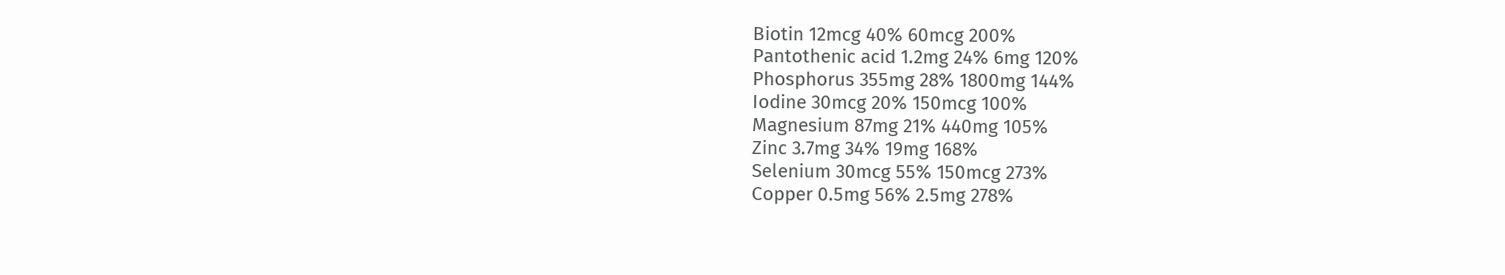Biotin 12mcg 40% 60mcg 200%
Pantothenic acid 1.2mg 24% 6mg 120%
Phosphorus 355mg 28% 1800mg 144%
Iodine 30mcg 20% 150mcg 100%
Magnesium 87mg 21% 440mg 105%
Zinc 3.7mg 34% 19mg 168%
Selenium 30mcg 55% 150mcg 273%
Copper 0.5mg 56% 2.5mg 278%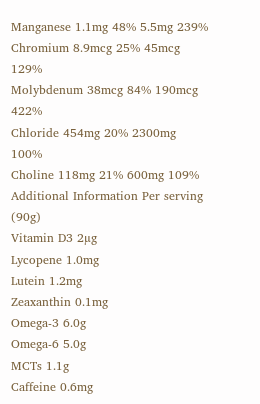Manganese 1.1mg 48% 5.5mg 239%
Chromium 8.9mcg 25% 45mcg 129%
Molybdenum 38mcg 84% 190mcg 422%
Chloride 454mg 20% 2300mg 100%
Choline 118mg 21% 600mg 109%
Additional Information Per serving (90g)
Vitamin D3 2µg
Lycopene 1.0mg
Lutein 1.2mg
Zeaxanthin 0.1mg
Omega-3 6.0g
Omega-6 5.0g
MCTs 1.1g
Caffeine 0.6mg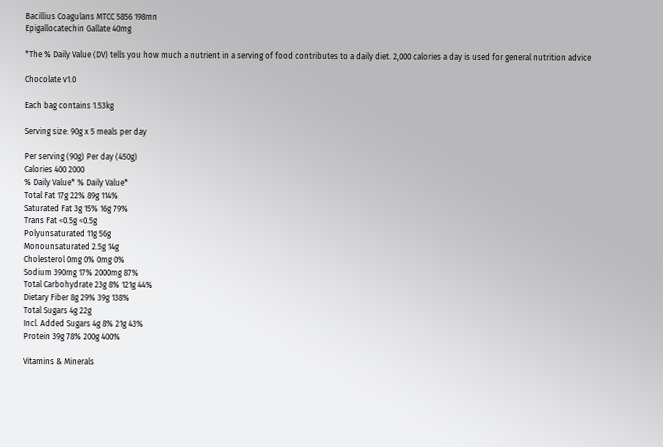Bacillius Coagulans MTCC 5856 198mn
Epigallocatechin Gallate 40mg

*The % Daily Value (DV) tells you how much a nutrient in a serving of food contributes to a daily diet. 2,000 calories a day is used for general nutrition advice

Chocolate v1.0

Each bag contains 1.53kg

Serving size: 90g x 5 meals per day

Per serving (90g) Per day (450g)
Calories 400 2000
% Daily Value* % Daily Value*
Total Fat 17g 22% 89g 114%
Saturated Fat 3g 15% 16g 79%
Trans Fat <0.5g <0.5g
Polyunsaturated 11g 56g
Monounsaturated 2.5g 14g
Cholesterol 0mg 0% 0mg 0%
Sodium 390mg 17% 2000mg 87%
Total Carbohydrate 23g 8% 121g 44%
Dietary Fiber 8g 29% 39g 138%
Total Sugars 4g 22g
Incl. Added Sugars 4g 8% 21g 43%
Protein 39g 78% 200g 400%

Vitamins & Minerals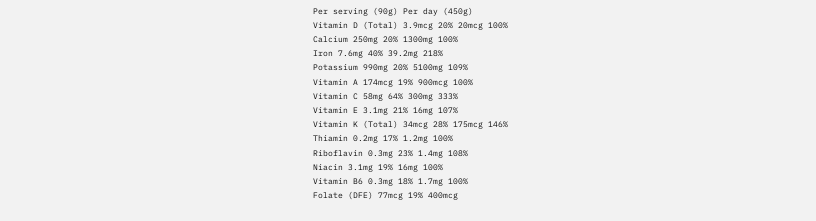Per serving (90g) Per day (450g)
Vitamin D (Total) 3.9mcg 20% 20mcg 100%
Calcium 250mg 20% 1300mg 100%
Iron 7.6mg 40% 39.2mg 218%
Potassium 990mg 20% 5100mg 109%
Vitamin A 174mcg 19% 900mcg 100%
Vitamin C 58mg 64% 300mg 333%
Vitamin E 3.1mg 21% 16mg 107%
Vitamin K (Total) 34mcg 28% 175mcg 146%
Thiamin 0.2mg 17% 1.2mg 100%
Riboflavin 0.3mg 23% 1.4mg 108%
Niacin 3.1mg 19% 16mg 100%
Vitamin B6 0.3mg 18% 1.7mg 100%
Folate (DFE) 77mcg 19% 400mcg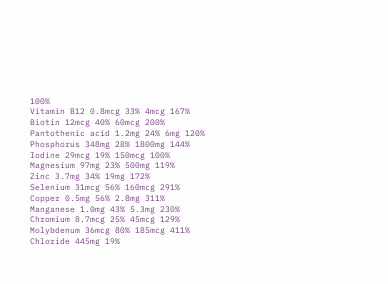100%
Vitamin B12 0.8mcg 33% 4mcg 167%
Biotin 12mcg 40% 60mcg 200%
Pantothenic acid 1.2mg 24% 6mg 120%
Phosphorus 348mg 28% 1800mg 144%
Iodine 29mcg 19% 150mcg 100%
Magnesium 97mg 23% 500mg 119%
Zinc 3.7mg 34% 19mg 172%
Selenium 31mcg 56% 160mcg 291%
Copper 0.5mg 56% 2.8mg 311%
Manganese 1.0mg 43% 5.3mg 230%
Chromium 8.7mcg 25% 45mcg 129%
Molybdenum 36mcg 80% 185mcg 411%
Chloride 445mg 19%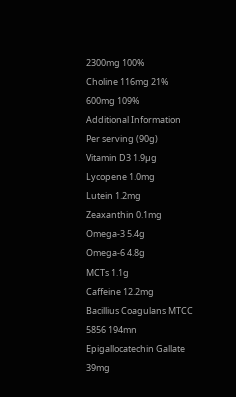2300mg 100%
Choline 116mg 21% 600mg 109%
Additional Information Per serving (90g)
Vitamin D3 1.9µg
Lycopene 1.0mg
Lutein 1.2mg
Zeaxanthin 0.1mg
Omega-3 5.4g
Omega-6 4.8g
MCTs 1.1g
Caffeine 12.2mg
Bacillius Coagulans MTCC 5856 194mn
Epigallocatechin Gallate 39mg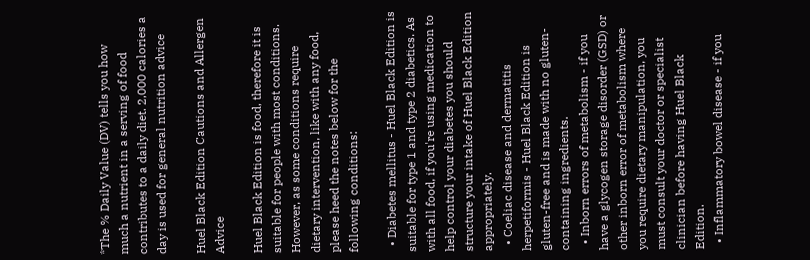*The % Daily Value (DV) tells you how much a nutrient in a serving of food contributes to a daily diet. 2,000 calories a day is used for general nutrition advice

Huel Black Edition Cautions and Allergen Advice

Huel Black Edition is food, therefore it is suitable for people with most conditions. However, as some conditions require dietary intervention, like with any food, please heed the notes below for the following conditions:

  • Diabetes mellitus - Huel Black Edition is suitable for type 1 and type 2 diabetics. As with all food, if you're using medication to help control your diabetes you should structure your intake of Huel Black Edition appropriately.
  • Coeliac disease and dermatitis herpetiformis - Huel Black Edition is gluten-free and is made with no gluten-containing ingredients.
  • Inborn errors of metabolism - if you have a glycogen storage disorder (GSD) or other inborn error of metabolism where you require dietary manipulation, you must consult your doctor or specialist clinician before having Huel Black Edition.
  • Inflammatory bowel disease - if you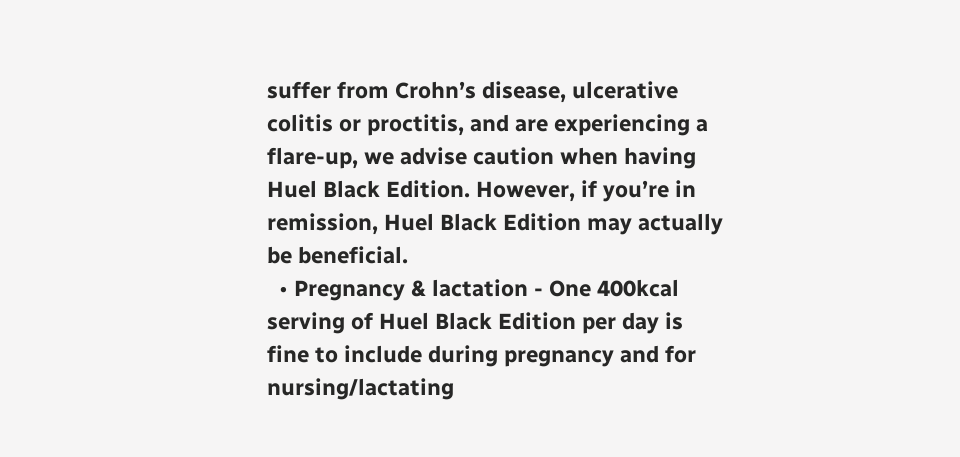suffer from Crohn’s disease, ulcerative colitis or proctitis, and are experiencing a flare-up, we advise caution when having Huel Black Edition. However, if you’re in remission, Huel Black Edition may actually be beneficial.
  • Pregnancy & lactation - One 400kcal serving of Huel Black Edition per day is fine to include during pregnancy and for nursing/lactating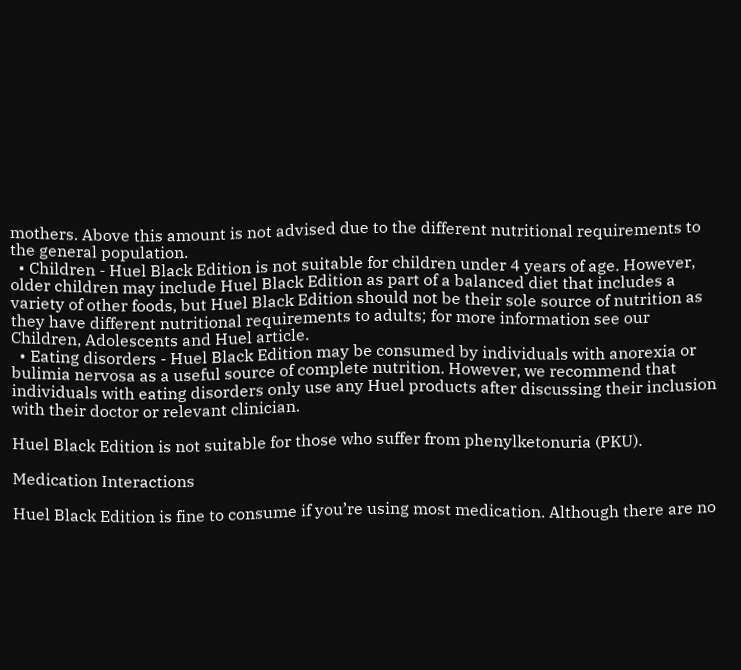mothers. Above this amount is not advised due to the different nutritional requirements to the general population.
  • Children - Huel Black Edition is not suitable for children under 4 years of age. However, older children may include Huel Black Edition as part of a balanced diet that includes a variety of other foods, but Huel Black Edition should not be their sole source of nutrition as they have different nutritional requirements to adults; for more information see our Children, Adolescents and Huel article.
  • Eating disorders - Huel Black Edition may be consumed by individuals with anorexia or bulimia nervosa as a useful source of complete nutrition. However, we recommend that individuals with eating disorders only use any Huel products after discussing their inclusion with their doctor or relevant clinician.

Huel Black Edition is not suitable for those who suffer from phenylketonuria (PKU).

Medication Interactions

Huel Black Edition is fine to consume if you’re using most medication. Although there are no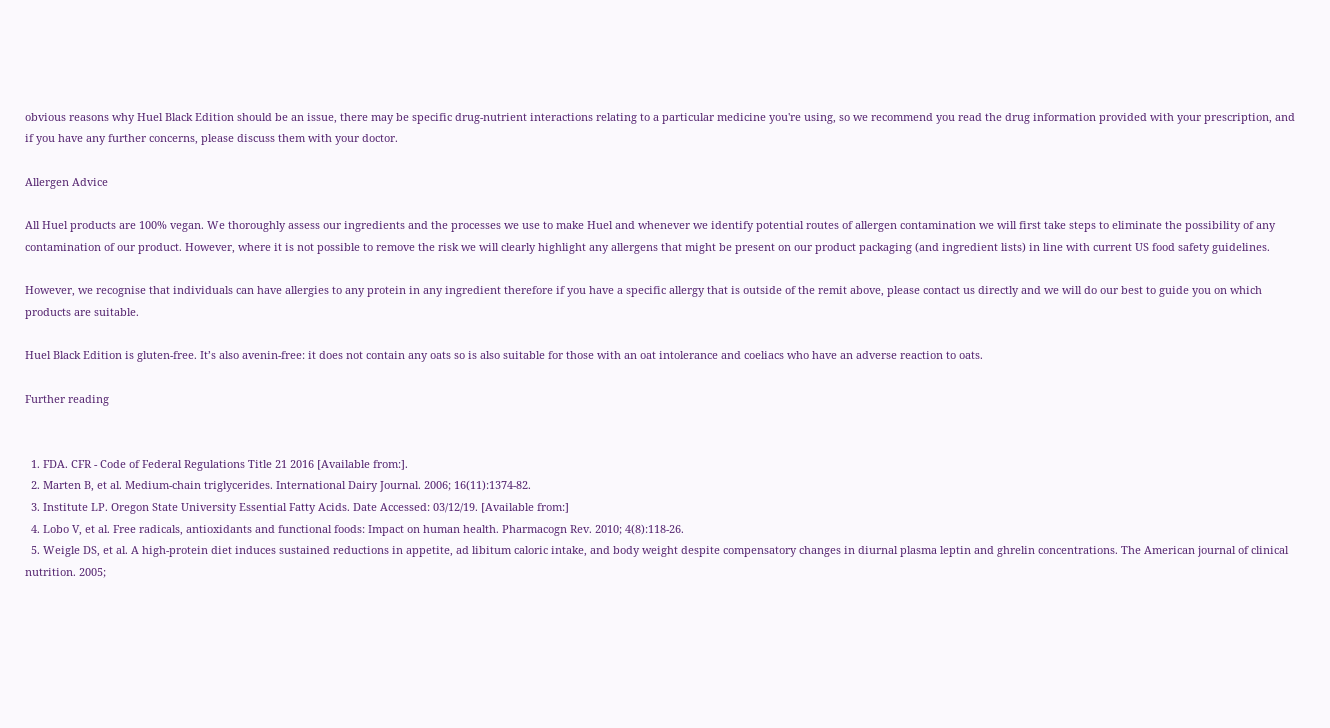obvious reasons why Huel Black Edition should be an issue, there may be specific drug-nutrient interactions relating to a particular medicine you're using, so we recommend you read the drug information provided with your prescription, and if you have any further concerns, please discuss them with your doctor.

Allergen Advice

All Huel products are 100% vegan. We thoroughly assess our ingredients and the processes we use to make Huel and whenever we identify potential routes of allergen contamination we will first take steps to eliminate the possibility of any contamination of our product. However, where it is not possible to remove the risk we will clearly highlight any allergens that might be present on our product packaging (and ingredient lists) in line with current US food safety guidelines.

However, we recognise that individuals can have allergies to any protein in any ingredient therefore if you have a specific allergy that is outside of the remit above, please contact us directly and we will do our best to guide you on which products are suitable.

Huel Black Edition is gluten-free. It’s also avenin-free: it does not contain any oats so is also suitable for those with an oat intolerance and coeliacs who have an adverse reaction to oats.

Further reading


  1. FDA. CFR - Code of Federal Regulations Title 21 2016 [Available from:].
  2. Marten B, et al. Medium-chain triglycerides. International Dairy Journal. 2006; 16(11):1374-82.
  3. Institute LP. Oregon State University Essential Fatty Acids. Date Accessed: 03/12/19. [Available from:]
  4. Lobo V, et al. Free radicals, antioxidants and functional foods: Impact on human health. Pharmacogn Rev. 2010; 4(8):118-26.
  5. Weigle DS, et al. A high-protein diet induces sustained reductions in appetite, ad libitum caloric intake, and body weight despite compensatory changes in diurnal plasma leptin and ghrelin concentrations. The American journal of clinical nutrition. 2005;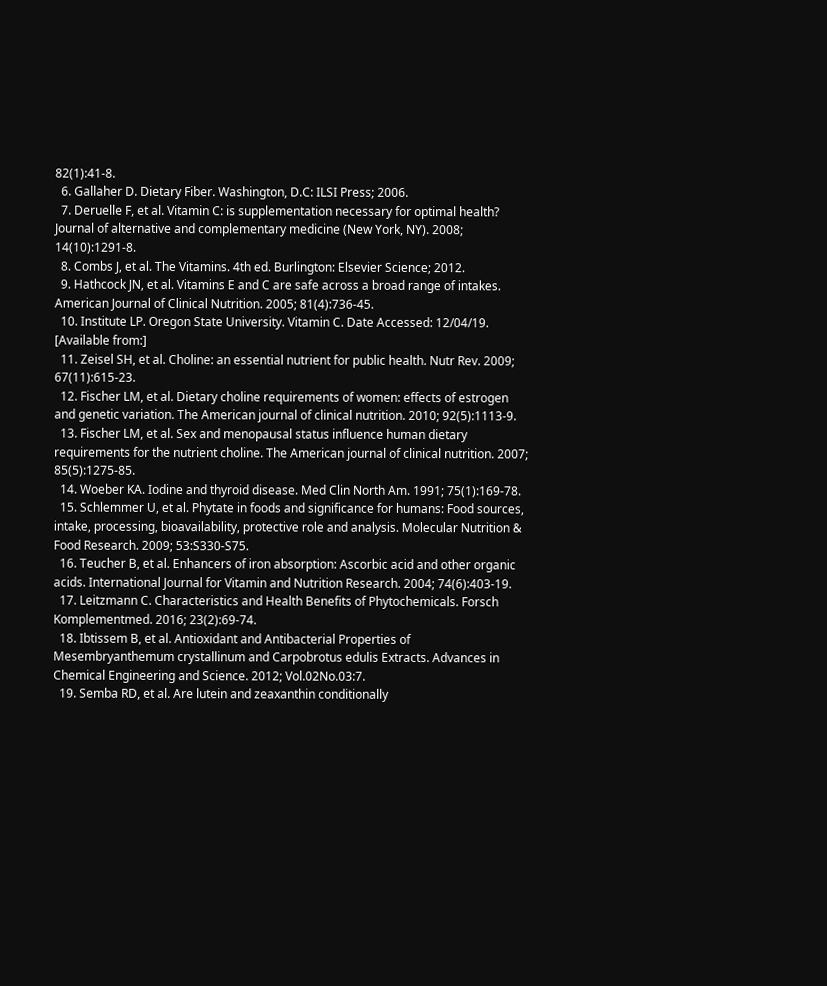82(1):41-8.
  6. Gallaher D. Dietary Fiber. Washington, D.C: ILSI Press; 2006.
  7. Deruelle F, et al. Vitamin C: is supplementation necessary for optimal health? Journal of alternative and complementary medicine (New York, NY). 2008; 14(10):1291-8.
  8. Combs J, et al. The Vitamins. 4th ed. Burlington: Elsevier Science; 2012.
  9. Hathcock JN, et al. Vitamins E and C are safe across a broad range of intakes. American Journal of Clinical Nutrition. 2005; 81(4):736-45.
  10. Institute LP. Oregon State University. Vitamin C. Date Accessed: 12/04/19. [Available from:]
  11. Zeisel SH, et al. Choline: an essential nutrient for public health. Nutr Rev. 2009; 67(11):615-23.
  12. Fischer LM, et al. Dietary choline requirements of women: effects of estrogen and genetic variation. The American journal of clinical nutrition. 2010; 92(5):1113-9.
  13. Fischer LM, et al. Sex and menopausal status influence human dietary requirements for the nutrient choline. The American journal of clinical nutrition. 2007; 85(5):1275-85.
  14. Woeber KA. Iodine and thyroid disease. Med Clin North Am. 1991; 75(1):169-78.
  15. Schlemmer U, et al. Phytate in foods and significance for humans: Food sources, intake, processing, bioavailability, protective role and analysis. Molecular Nutrition & Food Research. 2009; 53:S330-S75.
  16. Teucher B, et al. Enhancers of iron absorption: Ascorbic acid and other organic acids. International Journal for Vitamin and Nutrition Research. 2004; 74(6):403-19.
  17. Leitzmann C. Characteristics and Health Benefits of Phytochemicals. Forsch Komplementmed. 2016; 23(2):69-74.
  18. Ibtissem B, et al. Antioxidant and Antibacterial Properties of Mesembryanthemum crystallinum and Carpobrotus edulis Extracts. Advances in Chemical Engineering and Science. 2012; Vol.02No.03:7.
  19. Semba RD, et al. Are lutein and zeaxanthin conditionally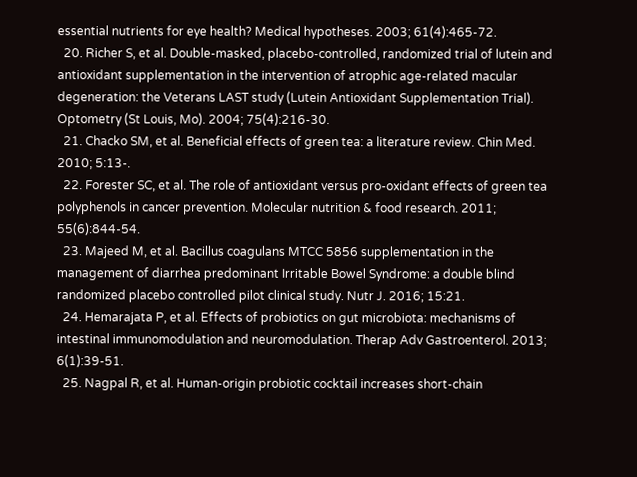essential nutrients for eye health? Medical hypotheses. 2003; 61(4):465-72.
  20. Richer S, et al. Double-masked, placebo-controlled, randomized trial of lutein and antioxidant supplementation in the intervention of atrophic age-related macular degeneration: the Veterans LAST study (Lutein Antioxidant Supplementation Trial). Optometry (St Louis, Mo). 2004; 75(4):216-30.
  21. Chacko SM, et al. Beneficial effects of green tea: a literature review. Chin Med. 2010; 5:13-.
  22. Forester SC, et al. The role of antioxidant versus pro-oxidant effects of green tea polyphenols in cancer prevention. Molecular nutrition & food research. 2011; 55(6):844-54.
  23. Majeed M, et al. Bacillus coagulans MTCC 5856 supplementation in the management of diarrhea predominant Irritable Bowel Syndrome: a double blind randomized placebo controlled pilot clinical study. Nutr J. 2016; 15:21.
  24. Hemarajata P, et al. Effects of probiotics on gut microbiota: mechanisms of intestinal immunomodulation and neuromodulation. Therap Adv Gastroenterol. 2013; 6(1):39-51.
  25. Nagpal R, et al. Human-origin probiotic cocktail increases short-chain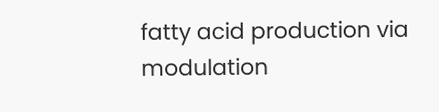fatty acid production via modulation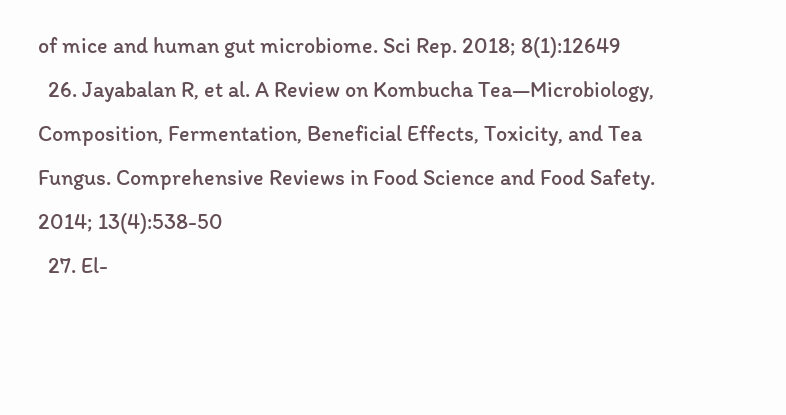of mice and human gut microbiome. Sci Rep. 2018; 8(1):12649
  26. Jayabalan R, et al. A Review on Kombucha Tea—Microbiology, Composition, Fermentation, Beneficial Effects, Toxicity, and Tea Fungus. Comprehensive Reviews in Food Science and Food Safety. 2014; 13(4):538-50
  27. El-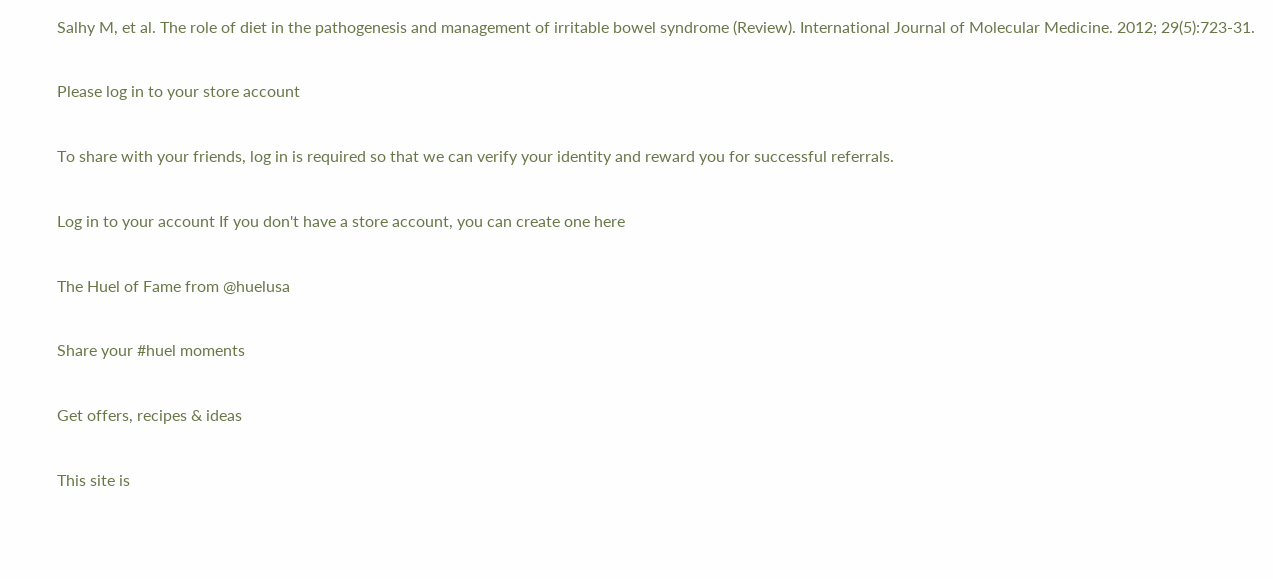Salhy M, et al. The role of diet in the pathogenesis and management of irritable bowel syndrome (Review). International Journal of Molecular Medicine. 2012; 29(5):723-31.

Please log in to your store account

To share with your friends, log in is required so that we can verify your identity and reward you for successful referrals.

Log in to your account If you don't have a store account, you can create one here

The Huel of Fame from @huelusa

Share your #huel moments

Get offers, recipes & ideas

This site is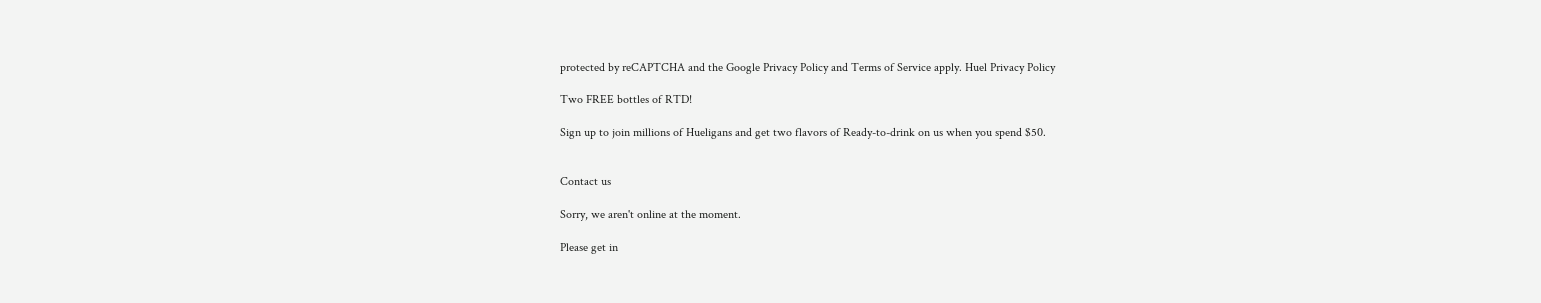protected by reCAPTCHA and the Google Privacy Policy and Terms of Service apply. Huel Privacy Policy

Two FREE bottles of RTD!

Sign up to join millions of Hueligans and get two flavors of Ready-to-drink on us when you spend $50.


Contact us

Sorry, we aren't online at the moment.

Please get in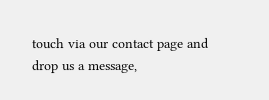touch via our contact page and drop us a message,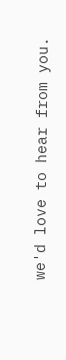we'd love to hear from you.